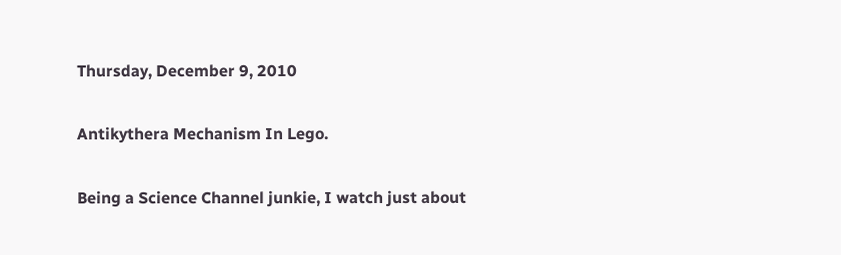Thursday, December 9, 2010

Antikythera Mechanism In Lego.

Being a Science Channel junkie, I watch just about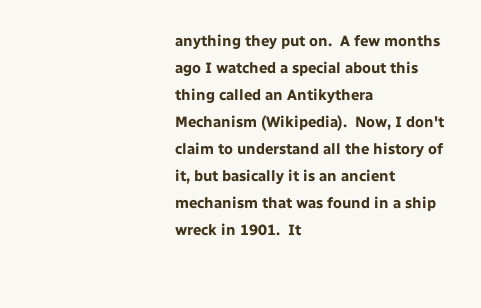anything they put on.  A few months ago I watched a special about this thing called an Antikythera Mechanism (Wikipedia).  Now, I don't claim to understand all the history of it, but basically it is an ancient mechanism that was found in a ship wreck in 1901.  It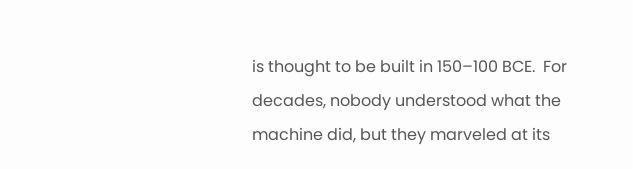is thought to be built in 150–100 BCE.  For decades, nobody understood what the machine did, but they marveled at its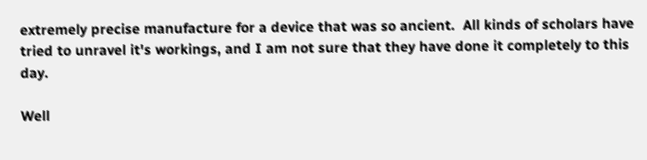extremely precise manufacture for a device that was so ancient.  All kinds of scholars have tried to unravel it's workings, and I am not sure that they have done it completely to this day.

Well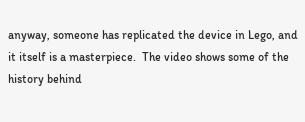anyway, someone has replicated the device in Lego, and it itself is a masterpiece.  The video shows some of the history behind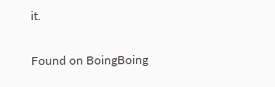it.

Found on BoingBoing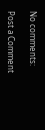No comments:

Post a Comment